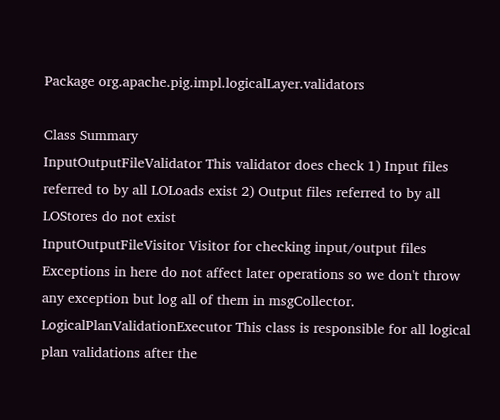Package org.apache.pig.impl.logicalLayer.validators

Class Summary
InputOutputFileValidator This validator does check 1) Input files referred to by all LOLoads exist 2) Output files referred to by all LOStores do not exist
InputOutputFileVisitor Visitor for checking input/output files Exceptions in here do not affect later operations so we don't throw any exception but log all of them in msgCollector.
LogicalPlanValidationExecutor This class is responsible for all logical plan validations after the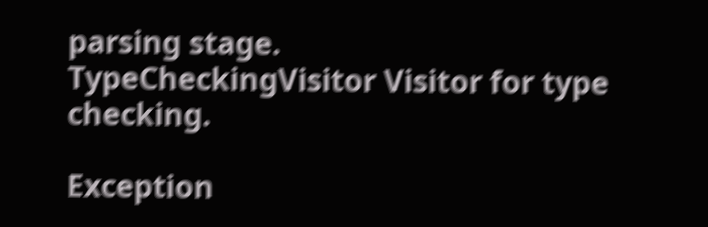parsing stage.
TypeCheckingVisitor Visitor for type checking.

Exception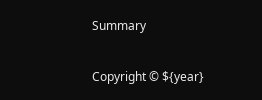Summary

Copyright © ${year}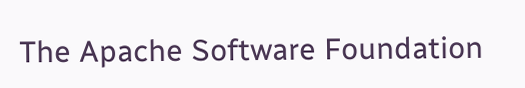The Apache Software Foundation